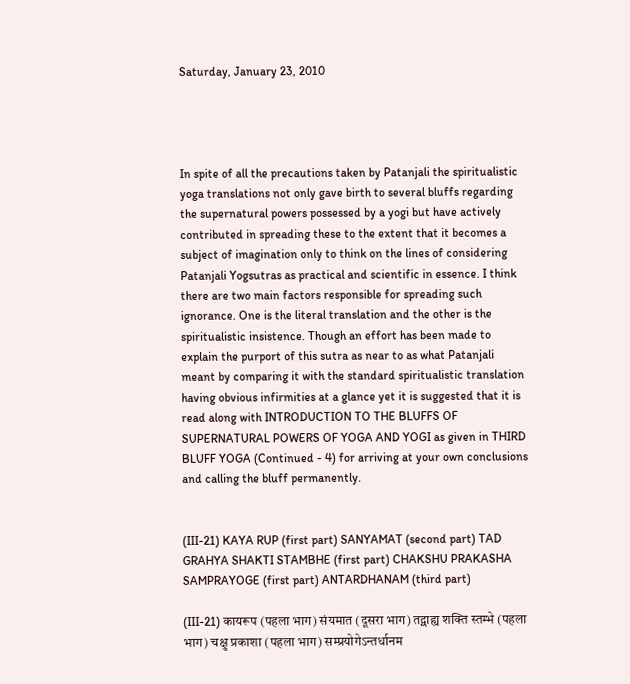Saturday, January 23, 2010




In spite of all the precautions taken by Patanjali the spiritualistic yoga translations not only gave birth to several bluffs regarding the supernatural powers possessed by a yogi but have actively contributed in spreading these to the extent that it becomes a subject of imagination only to think on the lines of considering Patanjali Yogsutras as practical and scientific in essence. I think there are two main factors responsible for spreading such ignorance. One is the literal translation and the other is the spiritualistic insistence. Though an effort has been made to explain the purport of this sutra as near to as what Patanjali meant by comparing it with the standard spiritualistic translation having obvious infirmities at a glance yet it is suggested that it is read along with INTRODUCTION TO THE BLUFFS OF SUPERNATURAL POWERS OF YOGA AND YOGI as given in THIRD BLUFF YOGA (Continued - 4) for arriving at your own conclusions and calling the bluff permanently.


(III-21) KAYA RUP (first part) SANYAMAT (second part) TAD GRAHYA SHAKTI STAMBHE (first part) CHAKSHU PRAKASHA SAMPRAYOGE (first part) ANTARDHANAM (third part)

(III-21) कायरूप (पहला भाग) संयमात (दूसरा भाग) तद्ग्राह्य शक्ति स्तम्भे (पहला भाग) चक्षु प्रकाशा (पहला भाग) सम्प्रयोगेऽन्तर्धानम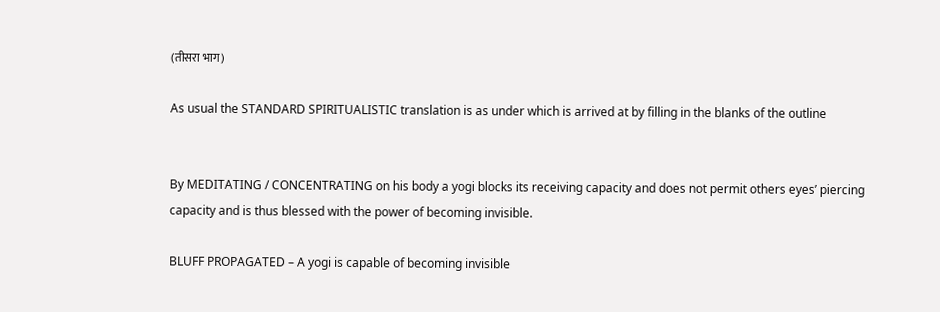(तीसरा भाग)

As usual the STANDARD SPIRITUALISTIC translation is as under which is arrived at by filling in the blanks of the outline


By MEDITATING / CONCENTRATING on his body a yogi blocks its receiving capacity and does not permit others eyes’ piercing capacity and is thus blessed with the power of becoming invisible.

BLUFF PROPAGATED – A yogi is capable of becoming invisible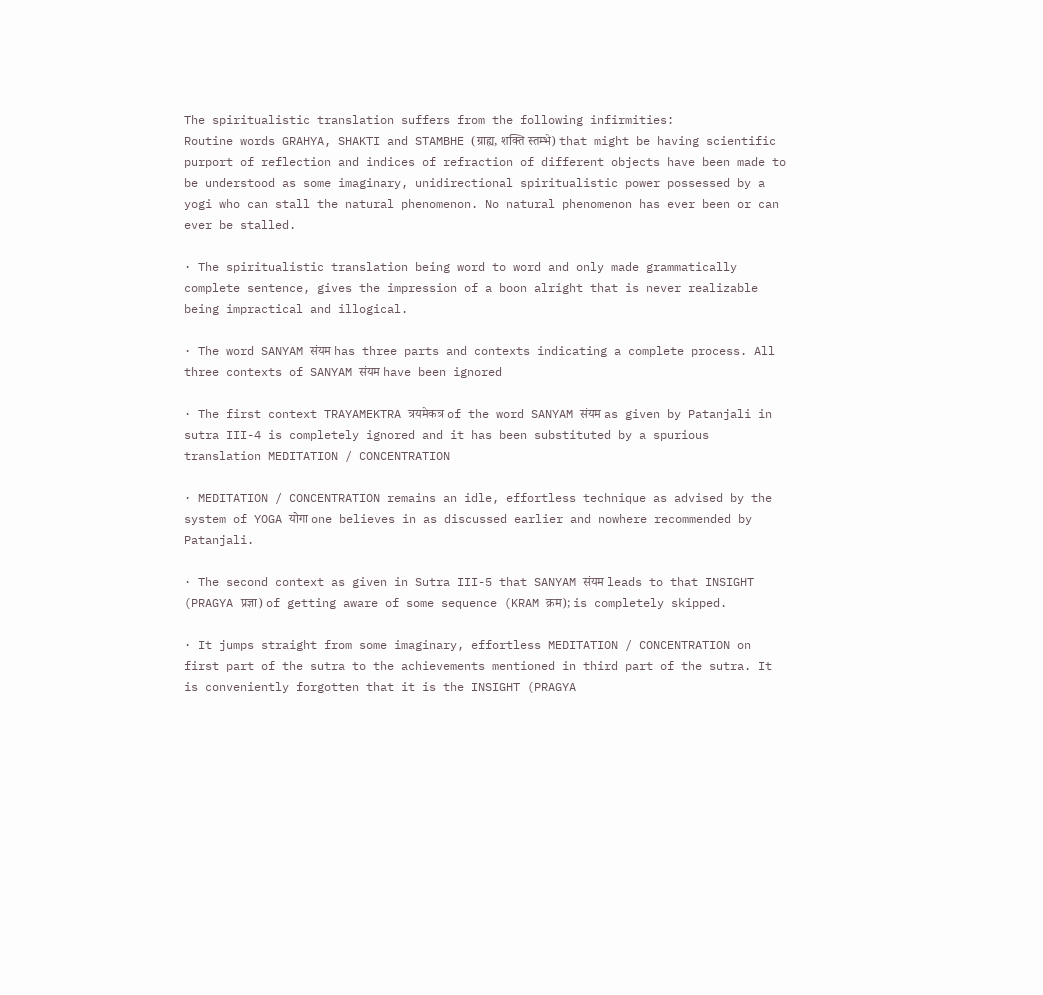The spiritualistic translation suffers from the following infirmities:
Routine words GRAHYA, SHAKTI and STAMBHE (ग्राह्य, शक्ति स्तम्भे) that might be having scientific purport of reflection and indices of refraction of different objects have been made to be understood as some imaginary, unidirectional spiritualistic power possessed by a yogi who can stall the natural phenomenon. No natural phenomenon has ever been or can ever be stalled.

· The spiritualistic translation being word to word and only made grammatically complete sentence, gives the impression of a boon alright that is never realizable being impractical and illogical.

· The word SANYAM संयम has three parts and contexts indicating a complete process. All three contexts of SANYAM संयम have been ignored

· The first context TRAYAMEKTRA त्रयमेकत्र of the word SANYAM संयम as given by Patanjali in sutra III-4 is completely ignored and it has been substituted by a spurious translation MEDITATION / CONCENTRATION

· MEDITATION / CONCENTRATION remains an idle, effortless technique as advised by the system of YOGA योगा one believes in as discussed earlier and nowhere recommended by Patanjali.

· The second context as given in Sutra III-5 that SANYAM संयम leads to that INSIGHT (PRAGYA प्रज्ञा) of getting aware of some sequence (KRAM क्रम); is completely skipped.

· It jumps straight from some imaginary, effortless MEDITATION / CONCENTRATION on first part of the sutra to the achievements mentioned in third part of the sutra. It is conveniently forgotten that it is the INSIGHT (PRAGYA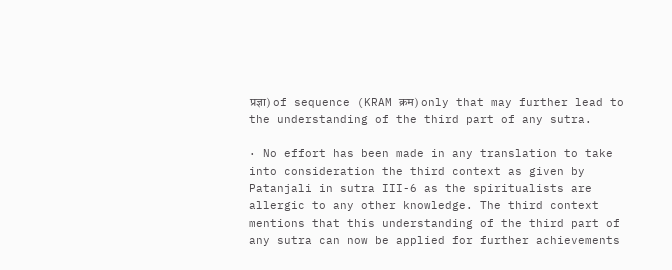प्रज्ञा) of sequence (KRAM क्रम) only that may further lead to the understanding of the third part of any sutra.

· No effort has been made in any translation to take into consideration the third context as given by Patanjali in sutra III-6 as the spiritualists are allergic to any other knowledge. The third context mentions that this understanding of the third part of any sutra can now be applied for further achievements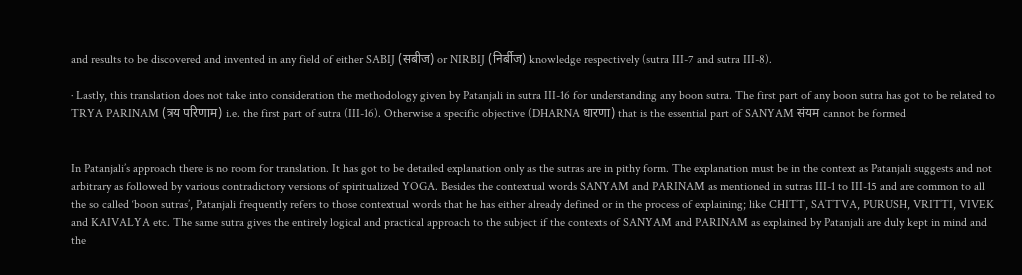and results to be discovered and invented in any field of either SABIJ (सबीज) or NIRBIJ (निर्बीज) knowledge respectively (sutra III-7 and sutra III-8).

· Lastly, this translation does not take into consideration the methodology given by Patanjali in sutra III-16 for understanding any boon sutra. The first part of any boon sutra has got to be related to TRYA PARINAM (त्रय परिणाम) i.e. the first part of sutra (III-16). Otherwise a specific objective (DHARNA धारणा) that is the essential part of SANYAM संयम cannot be formed


In Patanjali’s approach there is no room for translation. It has got to be detailed explanation only as the sutras are in pithy form. The explanation must be in the context as Patanjali suggests and not arbitrary as followed by various contradictory versions of spiritualized YOGA. Besides the contextual words SANYAM and PARINAM as mentioned in sutras III-1 to III-15 and are common to all the so called ‘boon sutras’, Patanjali frequently refers to those contextual words that he has either already defined or in the process of explaining; like CHITT, SATTVA, PURUSH, VRITTI, VIVEK and KAIVALYA etc. The same sutra gives the entirely logical and practical approach to the subject if the contexts of SANYAM and PARINAM as explained by Patanjali are duly kept in mind and the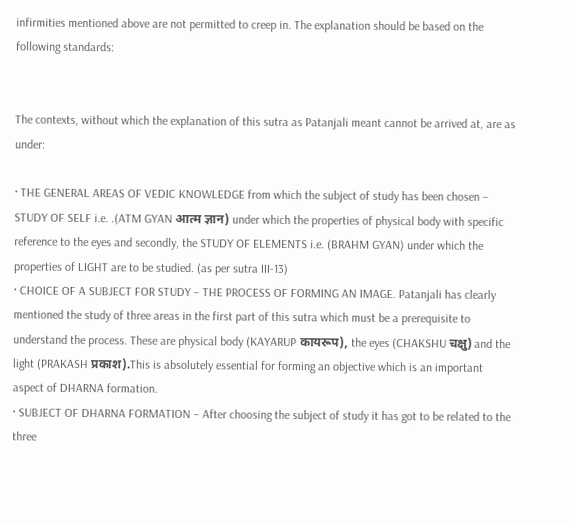infirmities mentioned above are not permitted to creep in. The explanation should be based on the following standards:


The contexts, without which the explanation of this sutra as Patanjali meant cannot be arrived at, are as under:

· THE GENERAL AREAS OF VEDIC KNOWLEDGE from which the subject of study has been chosen – STUDY OF SELF i.e. .(ATM GYAN आत्म ज्ञान) under which the properties of physical body with specific reference to the eyes and secondly, the STUDY OF ELEMENTS i.e. (BRAHM GYAN) under which the properties of LIGHT are to be studied. (as per sutra III-13)
· CHOICE OF A SUBJECT FOR STUDY – THE PROCESS OF FORMING AN IMAGE. Patanjali has clearly mentioned the study of three areas in the first part of this sutra which must be a prerequisite to understand the process. These are physical body (KAYARUP कायरूप), the eyes (CHAKSHU चक्षु) and the light (PRAKASH प्रकाश).This is absolutely essential for forming an objective which is an important aspect of DHARNA formation.
· SUBJECT OF DHARNA FORMATION – After choosing the subject of study it has got to be related to the three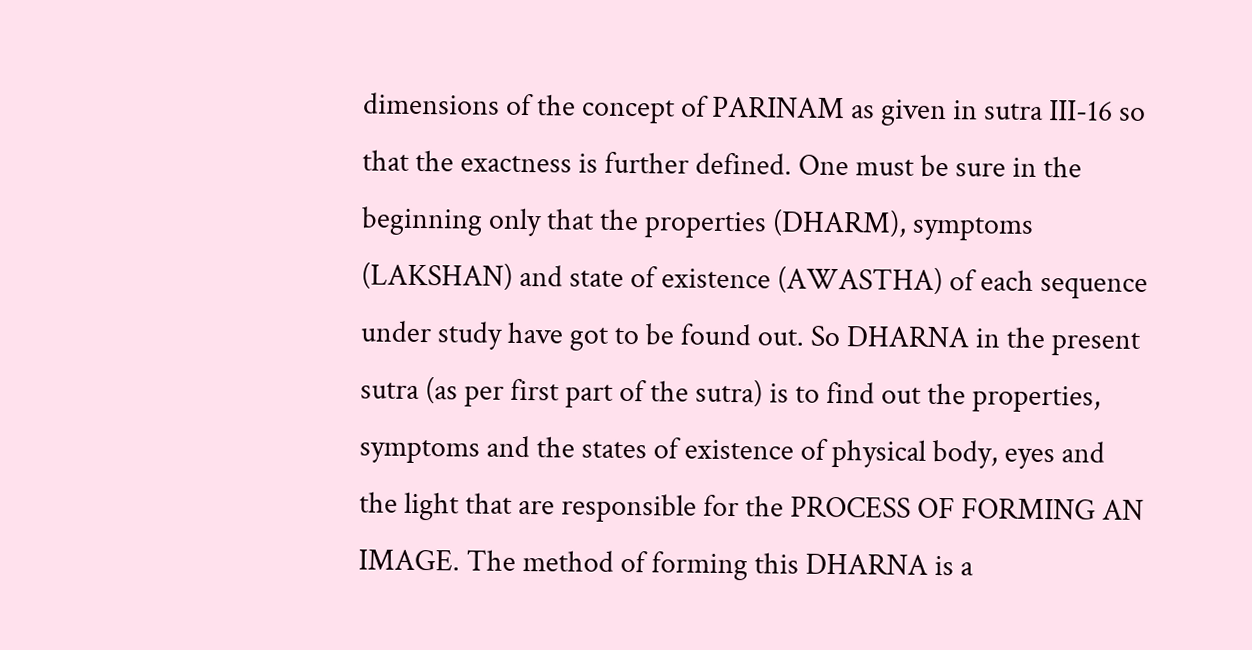dimensions of the concept of PARINAM as given in sutra III-16 so that the exactness is further defined. One must be sure in the beginning only that the properties (DHARM), symptoms (LAKSHAN) and state of existence (AWASTHA) of each sequence under study have got to be found out. So DHARNA in the present sutra (as per first part of the sutra) is to find out the properties, symptoms and the states of existence of physical body, eyes and the light that are responsible for the PROCESS OF FORMING AN IMAGE. The method of forming this DHARNA is a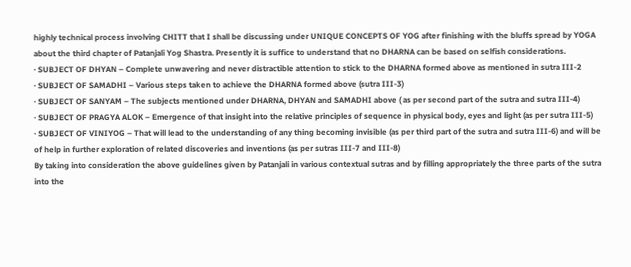highly technical process involving CHITT that I shall be discussing under UNIQUE CONCEPTS OF YOG after finishing with the bluffs spread by YOGA about the third chapter of Patanjali Yog Shastra. Presently it is suffice to understand that no DHARNA can be based on selfish considerations.
· SUBJECT OF DHYAN – Complete unwavering and never distractible attention to stick to the DHARNA formed above as mentioned in sutra III-2
· SUBJECT OF SAMADHI – Various steps taken to achieve the DHARNA formed above (sutra III-3)
· SUBJECT OF SANYAM – The subjects mentioned under DHARNA, DHYAN and SAMADHI above ( as per second part of the sutra and sutra III-4)
· SUBJECT OF PRAGYA ALOK – Emergence of that insight into the relative principles of sequence in physical body, eyes and light (as per sutra III-5)
· SUBJECT OF VINIYOG – That will lead to the understanding of any thing becoming invisible (as per third part of the sutra and sutra III-6) and will be of help in further exploration of related discoveries and inventions (as per sutras III-7 and III-8)
By taking into consideration the above guidelines given by Patanjali in various contextual sutras and by filling appropriately the three parts of the sutra into the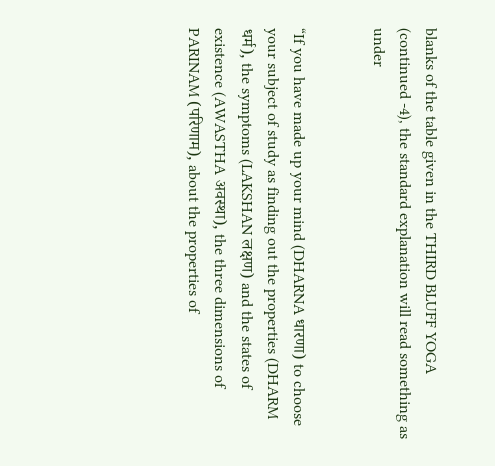blanks of the table given in the THIRD BLUFF YOGA (continued -4), the standard explanation will read something as under


“If you have made up your mind (DHARNA धारणा) to choose your subject of study as finding out the properties (DHARM धर्म), the symptoms (LAKSHAN लक्षण) and the states of existence (AWASTHA अवस्था), the three dimensions of PARINAM (परिणाम), about the properties of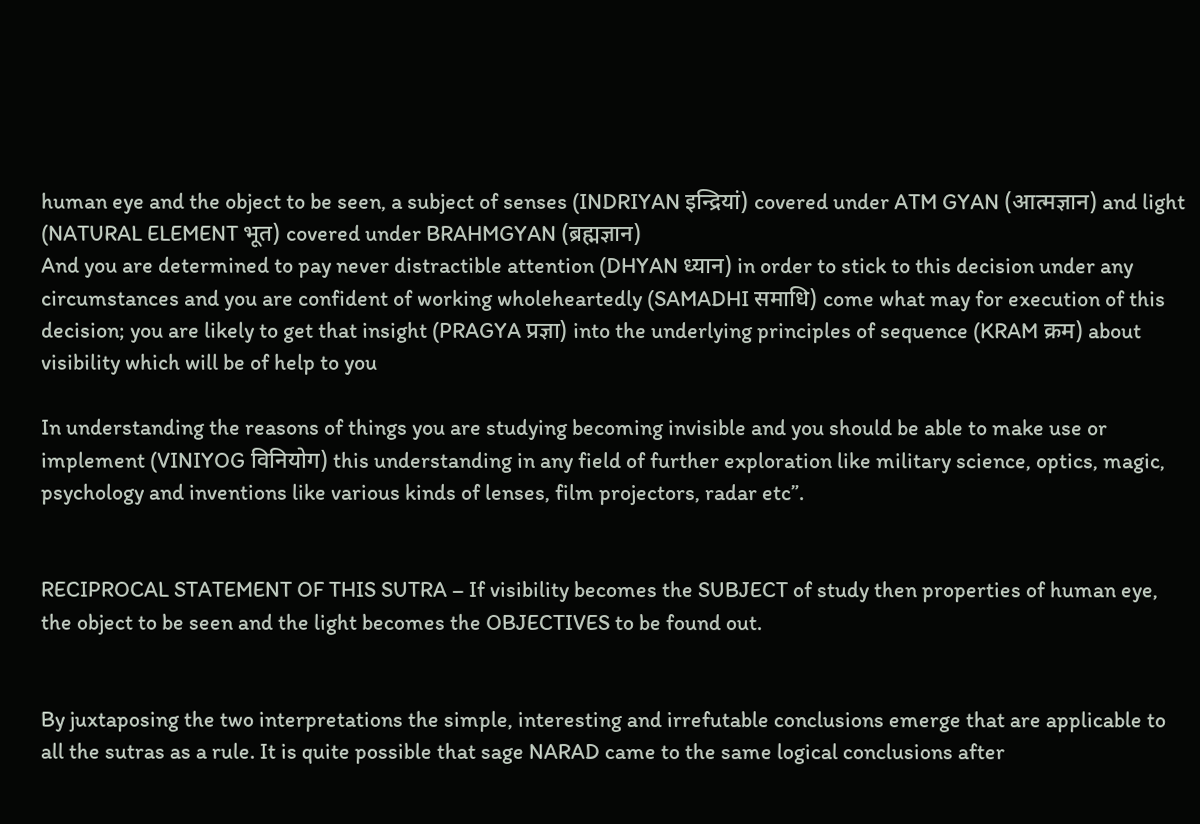human eye and the object to be seen, a subject of senses (INDRIYAN इन्द्रियां) covered under ATM GYAN (आत्मज्ञान) and light (NATURAL ELEMENT भूत) covered under BRAHMGYAN (ब्रह्मज्ञान)
And you are determined to pay never distractible attention (DHYAN ध्यान) in order to stick to this decision under any circumstances and you are confident of working wholeheartedly (SAMADHI समाधि) come what may for execution of this decision; you are likely to get that insight (PRAGYA प्रज्ञा) into the underlying principles of sequence (KRAM क्रम) about visibility which will be of help to you

In understanding the reasons of things you are studying becoming invisible and you should be able to make use or implement (VINIYOG विनियोग) this understanding in any field of further exploration like military science, optics, magic, psychology and inventions like various kinds of lenses, film projectors, radar etc”.


RECIPROCAL STATEMENT OF THIS SUTRA – If visibility becomes the SUBJECT of study then properties of human eye, the object to be seen and the light becomes the OBJECTIVES to be found out.


By juxtaposing the two interpretations the simple, interesting and irrefutable conclusions emerge that are applicable to all the sutras as a rule. It is quite possible that sage NARAD came to the same logical conclusions after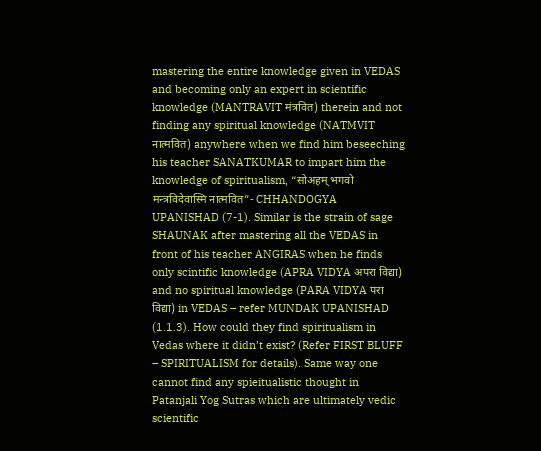mastering the entire knowledge given in VEDAS and becoming only an expert in scientific knowledge (MANTRAVIT मंत्रवित) therein and not finding any spiritual knowledge (NATMVIT नात्मवित) anywhere when we find him beseeching his teacher SANATKUMAR to impart him the knowledge of spiritualism, “सोअहम् भगवो मन्त्रविदेवास्मि नात्मवित”- CHHANDOGYA UPANISHAD (7-1). Similar is the strain of sage SHAUNAK after mastering all the VEDAS in front of his teacher ANGIRAS when he finds only scintific knowledge (APRA VIDYA अपरा विद्या) and no spiritual knowledge (PARA VIDYA परा विद्या) in VEDAS – refer MUNDAK UPANISHAD (1.1.3). How could they find spiritualism in Vedas where it didn’t exist? (Refer FIRST BLUFF – SPIRITUALISM for details). Same way one cannot find any spieitualistic thought in Patanjali Yog Sutras which are ultimately vedic scientific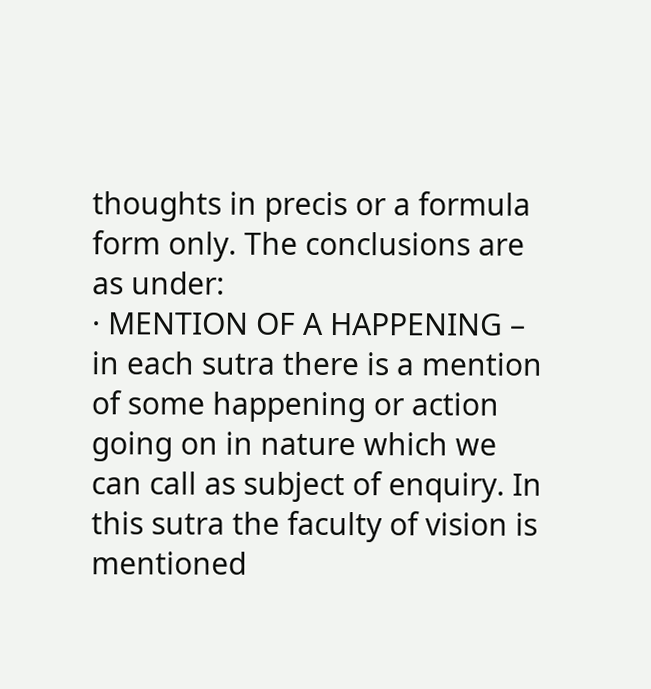thoughts in precis or a formula form only. The conclusions are as under:
· MENTION OF A HAPPENING – in each sutra there is a mention of some happening or action going on in nature which we can call as subject of enquiry. In this sutra the faculty of vision is mentioned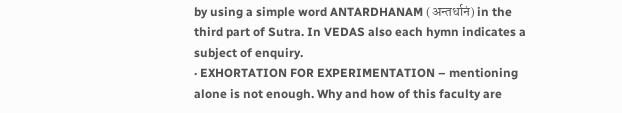by using a simple word ANTARDHANAM (अन्तर्धानं) in the third part of Sutra. In VEDAS also each hymn indicates a subject of enquiry.
· EXHORTATION FOR EXPERIMENTATION – mentioning alone is not enough. Why and how of this faculty are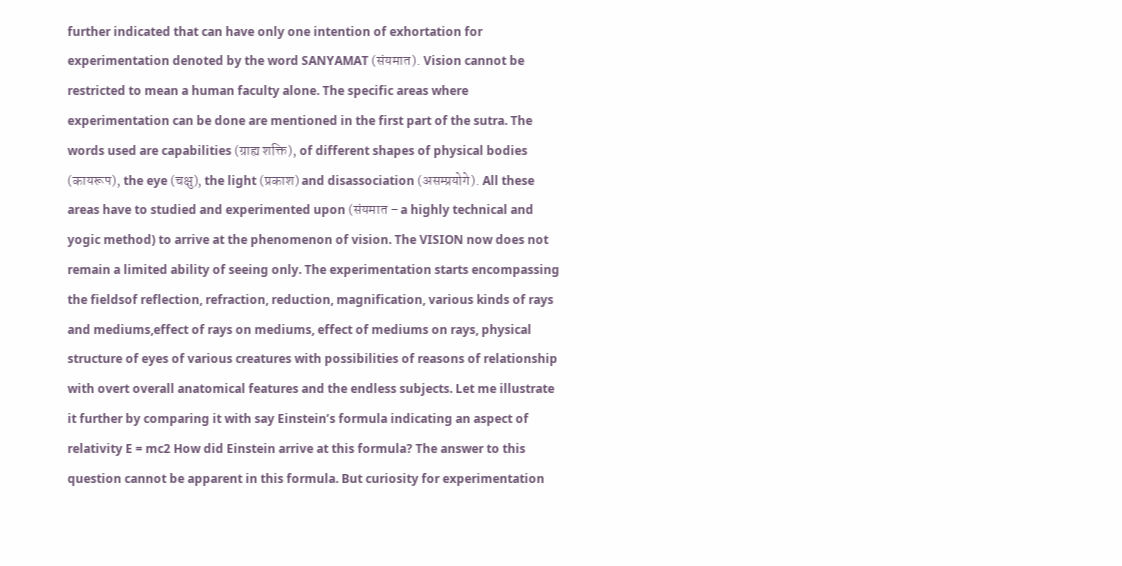further indicated that can have only one intention of exhortation for experimentation denoted by the word SANYAMAT (संयमात). Vision cannot be restricted to mean a human faculty alone. The specific areas where experimentation can be done are mentioned in the first part of the sutra. The words used are capabilities (ग्राह्य शक्ति), of different shapes of physical bodies (कायरूप), the eye (चक्षु), the light (प्रकाश) and disassociation (असम्प्रयोगे). All these areas have to studied and experimented upon (संयमात – a highly technical and yogic method) to arrive at the phenomenon of vision. The VISION now does not remain a limited ability of seeing only. The experimentation starts encompassing the fieldsof reflection, refraction, reduction, magnification, various kinds of rays and mediums,effect of rays on mediums, effect of mediums on rays, physical structure of eyes of various creatures with possibilities of reasons of relationship with overt overall anatomical features and the endless subjects. Let me illustrate it further by comparing it with say Einstein’s formula indicating an aspect of relativity E = mc2 How did Einstein arrive at this formula? The answer to this question cannot be apparent in this formula. But curiosity for experimentation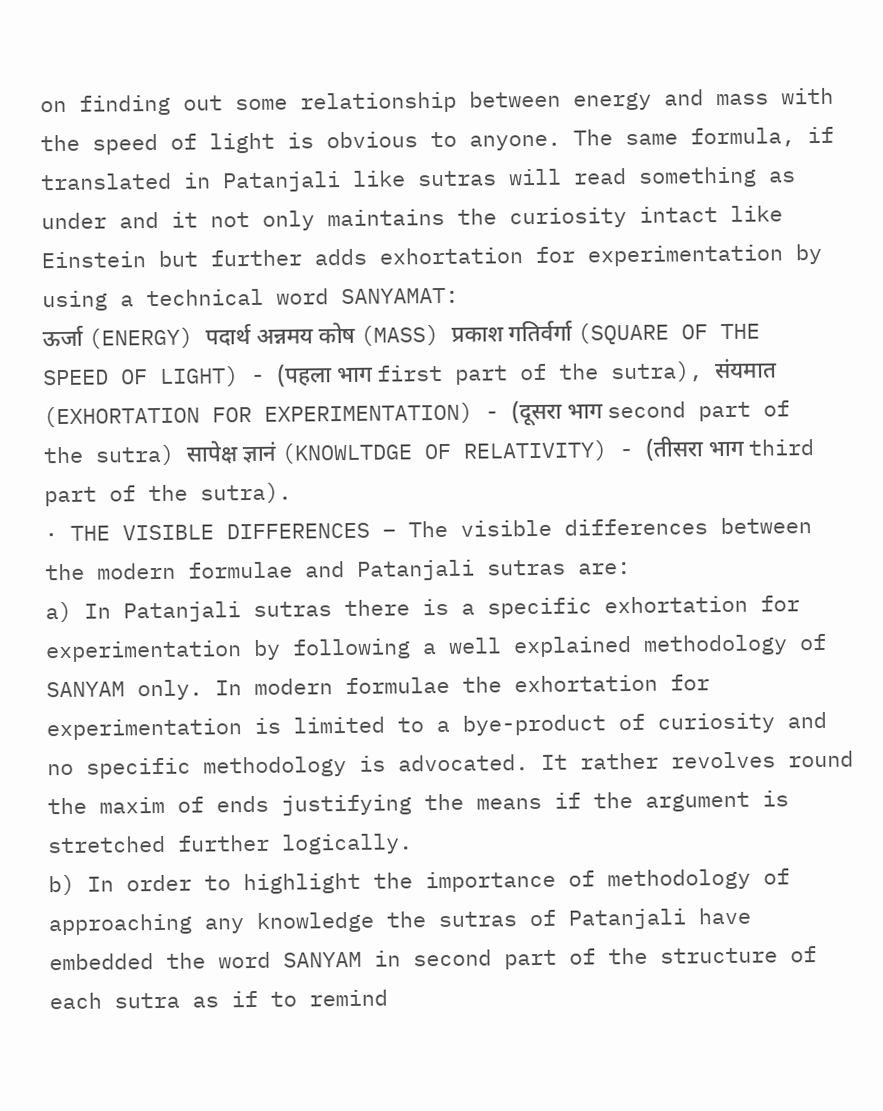on finding out some relationship between energy and mass with the speed of light is obvious to anyone. The same formula, if translated in Patanjali like sutras will read something as under and it not only maintains the curiosity intact like Einstein but further adds exhortation for experimentation by using a technical word SANYAMAT:
ऊर्जा (ENERGY) पदार्थ अन्नमय कोष (MASS) प्रकाश गतिर्वर्गा (SQUARE OF THE SPEED OF LIGHT) - (पहला भाग first part of the sutra), संयमात (EXHORTATION FOR EXPERIMENTATION) - (दूसरा भाग second part of the sutra) सापेक्ष ज्ञानं (KNOWLTDGE OF RELATIVITY) - (तीसरा भाग third part of the sutra).
· THE VISIBLE DIFFERENCES – The visible differences between the modern formulae and Patanjali sutras are:
a) In Patanjali sutras there is a specific exhortation for experimentation by following a well explained methodology of SANYAM only. In modern formulae the exhortation for experimentation is limited to a bye-product of curiosity and no specific methodology is advocated. It rather revolves round the maxim of ends justifying the means if the argument is stretched further logically.
b) In order to highlight the importance of methodology of approaching any knowledge the sutras of Patanjali have embedded the word SANYAM in second part of the structure of each sutra as if to remind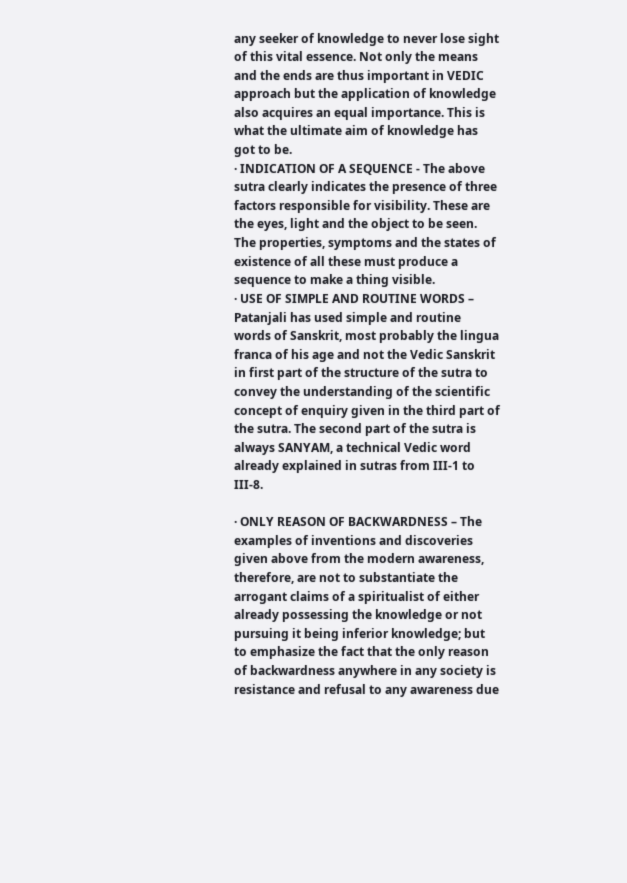any seeker of knowledge to never lose sight of this vital essence. Not only the means and the ends are thus important in VEDIC approach but the application of knowledge also acquires an equal importance. This is what the ultimate aim of knowledge has got to be.
· INDICATION OF A SEQUENCE - The above sutra clearly indicates the presence of three factors responsible for visibility. These are the eyes, light and the object to be seen. The properties, symptoms and the states of existence of all these must produce a sequence to make a thing visible.
· USE OF SIMPLE AND ROUTINE WORDS – Patanjali has used simple and routine words of Sanskrit, most probably the lingua franca of his age and not the Vedic Sanskrit in first part of the structure of the sutra to convey the understanding of the scientific concept of enquiry given in the third part of the sutra. The second part of the sutra is always SANYAM, a technical Vedic word already explained in sutras from III-1 to III-8.

· ONLY REASON OF BACKWARDNESS – The examples of inventions and discoveries given above from the modern awareness, therefore, are not to substantiate the arrogant claims of a spiritualist of either already possessing the knowledge or not pursuing it being inferior knowledge; but to emphasize the fact that the only reason of backwardness anywhere in any society is resistance and refusal to any awareness due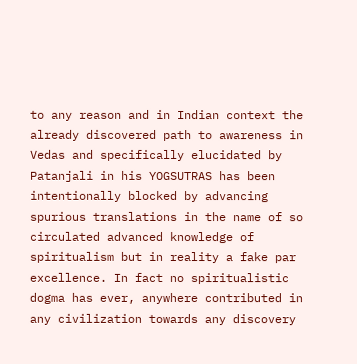to any reason and in Indian context the already discovered path to awareness in Vedas and specifically elucidated by Patanjali in his YOGSUTRAS has been intentionally blocked by advancing spurious translations in the name of so circulated advanced knowledge of spiritualism but in reality a fake par excellence. In fact no spiritualistic dogma has ever, anywhere contributed in any civilization towards any discovery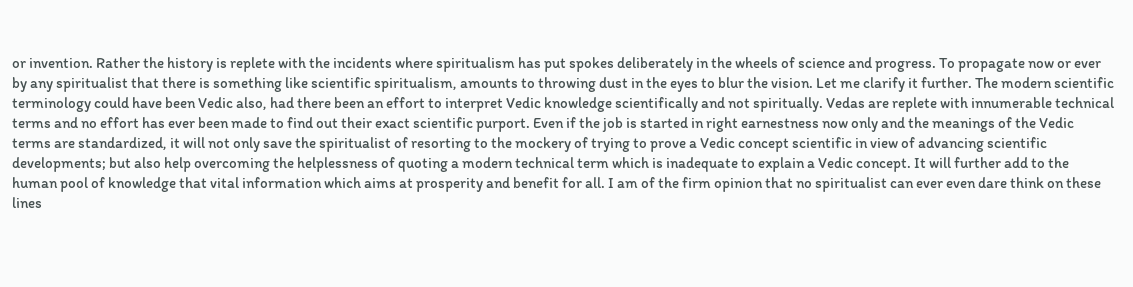or invention. Rather the history is replete with the incidents where spiritualism has put spokes deliberately in the wheels of science and progress. To propagate now or ever by any spiritualist that there is something like scientific spiritualism, amounts to throwing dust in the eyes to blur the vision. Let me clarify it further. The modern scientific terminology could have been Vedic also, had there been an effort to interpret Vedic knowledge scientifically and not spiritually. Vedas are replete with innumerable technical terms and no effort has ever been made to find out their exact scientific purport. Even if the job is started in right earnestness now only and the meanings of the Vedic terms are standardized, it will not only save the spiritualist of resorting to the mockery of trying to prove a Vedic concept scientific in view of advancing scientific developments; but also help overcoming the helplessness of quoting a modern technical term which is inadequate to explain a Vedic concept. It will further add to the human pool of knowledge that vital information which aims at prosperity and benefit for all. I am of the firm opinion that no spiritualist can ever even dare think on these lines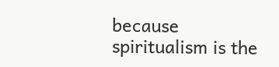because spiritualism is the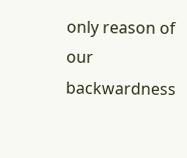only reason of our backwardness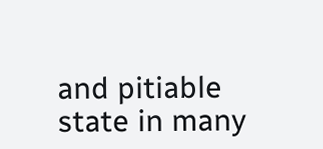and pitiable state in many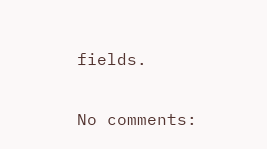fields.

No comments: